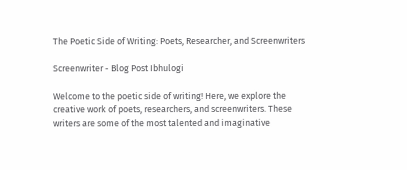The Poetic Side of Writing: Poets, Researcher, and Screenwriters

Screenwriter - Blog Post Ibhulogi

Welcome to the poetic side of writing! Here, we explore the creative work of poets, researchers, and screenwriters. These writers are some of the most talented and imaginative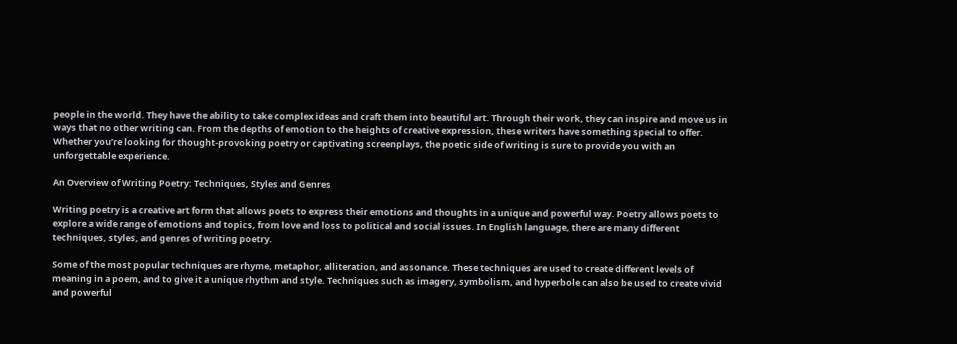people in the world. They have the ability to take complex ideas and craft them into beautiful art. Through their work, they can inspire and move us in ways that no other writing can. From the depths of emotion to the heights of creative expression, these writers have something special to offer. Whether you’re looking for thought-provoking poetry or captivating screenplays, the poetic side of writing is sure to provide you with an unforgettable experience.

An Overview of Writing Poetry: Techniques, Styles and Genres

Writing poetry is a creative art form that allows poets to express their emotions and thoughts in a unique and powerful way. Poetry allows poets to explore a wide range of emotions and topics, from love and loss to political and social issues. In English language, there are many different techniques, styles, and genres of writing poetry.

Some of the most popular techniques are rhyme, metaphor, alliteration, and assonance. These techniques are used to create different levels of meaning in a poem, and to give it a unique rhythm and style. Techniques such as imagery, symbolism, and hyperbole can also be used to create vivid and powerful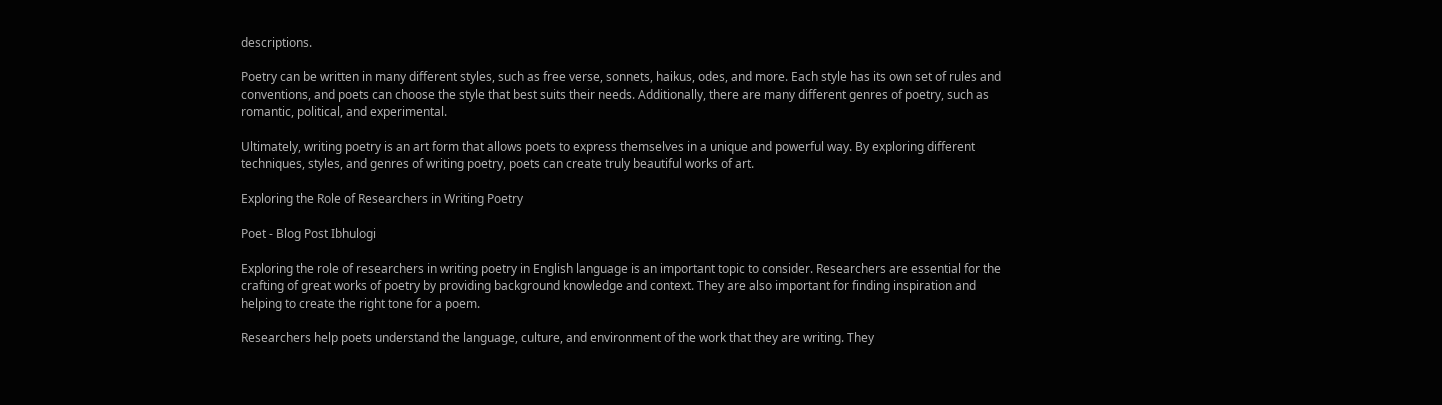descriptions.

Poetry can be written in many different styles, such as free verse, sonnets, haikus, odes, and more. Each style has its own set of rules and conventions, and poets can choose the style that best suits their needs. Additionally, there are many different genres of poetry, such as romantic, political, and experimental.

Ultimately, writing poetry is an art form that allows poets to express themselves in a unique and powerful way. By exploring different techniques, styles, and genres of writing poetry, poets can create truly beautiful works of art.

Exploring the Role of Researchers in Writing Poetry

Poet - Blog Post Ibhulogi

Exploring the role of researchers in writing poetry in English language is an important topic to consider. Researchers are essential for the crafting of great works of poetry by providing background knowledge and context. They are also important for finding inspiration and helping to create the right tone for a poem.

Researchers help poets understand the language, culture, and environment of the work that they are writing. They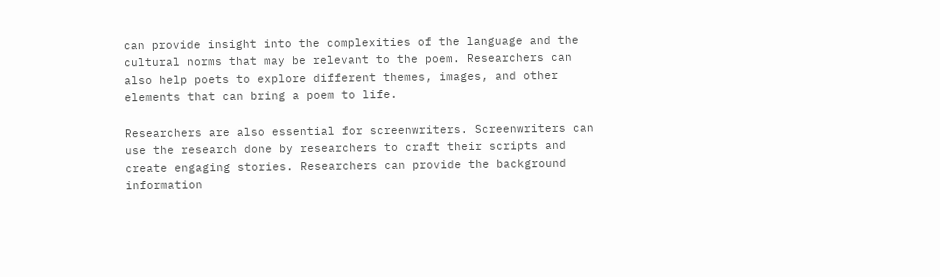can provide insight into the complexities of the language and the cultural norms that may be relevant to the poem. Researchers can also help poets to explore different themes, images, and other elements that can bring a poem to life.

Researchers are also essential for screenwriters. Screenwriters can use the research done by researchers to craft their scripts and create engaging stories. Researchers can provide the background information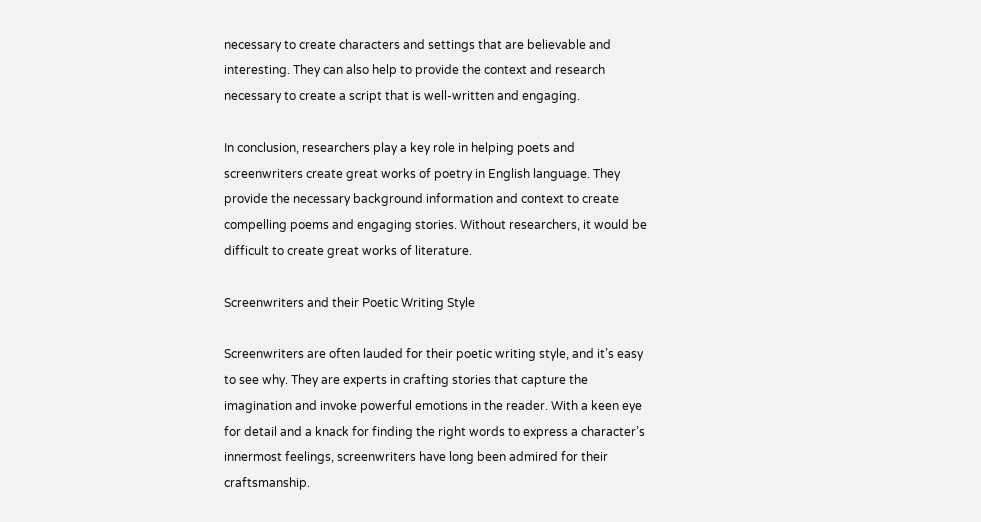necessary to create characters and settings that are believable and interesting. They can also help to provide the context and research necessary to create a script that is well-written and engaging.

In conclusion, researchers play a key role in helping poets and screenwriters create great works of poetry in English language. They provide the necessary background information and context to create compelling poems and engaging stories. Without researchers, it would be difficult to create great works of literature.

Screenwriters and their Poetic Writing Style

Screenwriters are often lauded for their poetic writing style, and it’s easy to see why. They are experts in crafting stories that capture the imagination and invoke powerful emotions in the reader. With a keen eye for detail and a knack for finding the right words to express a character’s innermost feelings, screenwriters have long been admired for their craftsmanship.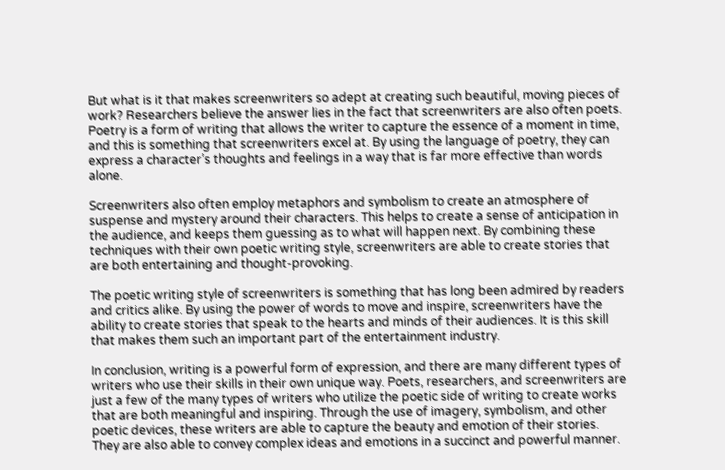But what is it that makes screenwriters so adept at creating such beautiful, moving pieces of work? Researchers believe the answer lies in the fact that screenwriters are also often poets. Poetry is a form of writing that allows the writer to capture the essence of a moment in time, and this is something that screenwriters excel at. By using the language of poetry, they can express a character’s thoughts and feelings in a way that is far more effective than words alone.

Screenwriters also often employ metaphors and symbolism to create an atmosphere of suspense and mystery around their characters. This helps to create a sense of anticipation in the audience, and keeps them guessing as to what will happen next. By combining these techniques with their own poetic writing style, screenwriters are able to create stories that are both entertaining and thought-provoking.

The poetic writing style of screenwriters is something that has long been admired by readers and critics alike. By using the power of words to move and inspire, screenwriters have the ability to create stories that speak to the hearts and minds of their audiences. It is this skill that makes them such an important part of the entertainment industry.

In conclusion, writing is a powerful form of expression, and there are many different types of writers who use their skills in their own unique way. Poets, researchers, and screenwriters are just a few of the many types of writers who utilize the poetic side of writing to create works that are both meaningful and inspiring. Through the use of imagery, symbolism, and other poetic devices, these writers are able to capture the beauty and emotion of their stories. They are also able to convey complex ideas and emotions in a succinct and powerful manner.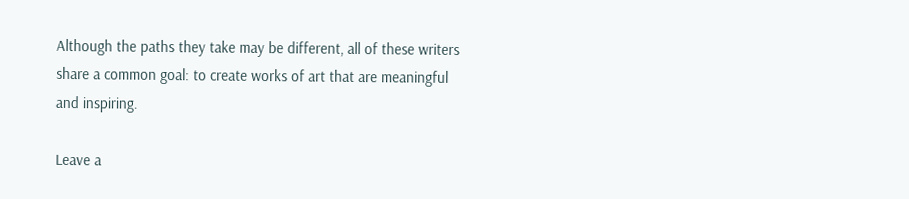Although the paths they take may be different, all of these writers share a common goal: to create works of art that are meaningful and inspiring.

Leave a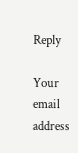Reply

Your email address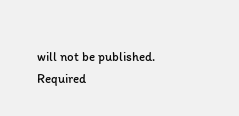will not be published. Required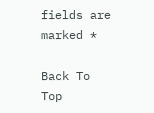fields are marked *

Back To Top